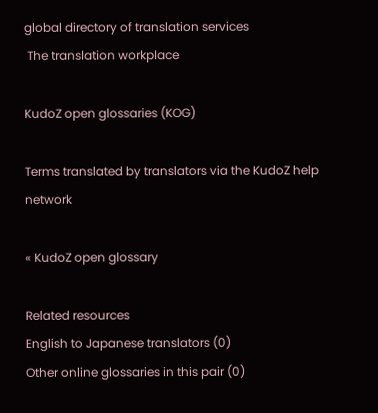global directory of translation services
 The translation workplace

KudoZ open glossaries (KOG)

Terms translated by translators via the KudoZ help network

« KudoZ open glossary

Related resources
English to Japanese translators (0)
Other online glossaries in this pair (0)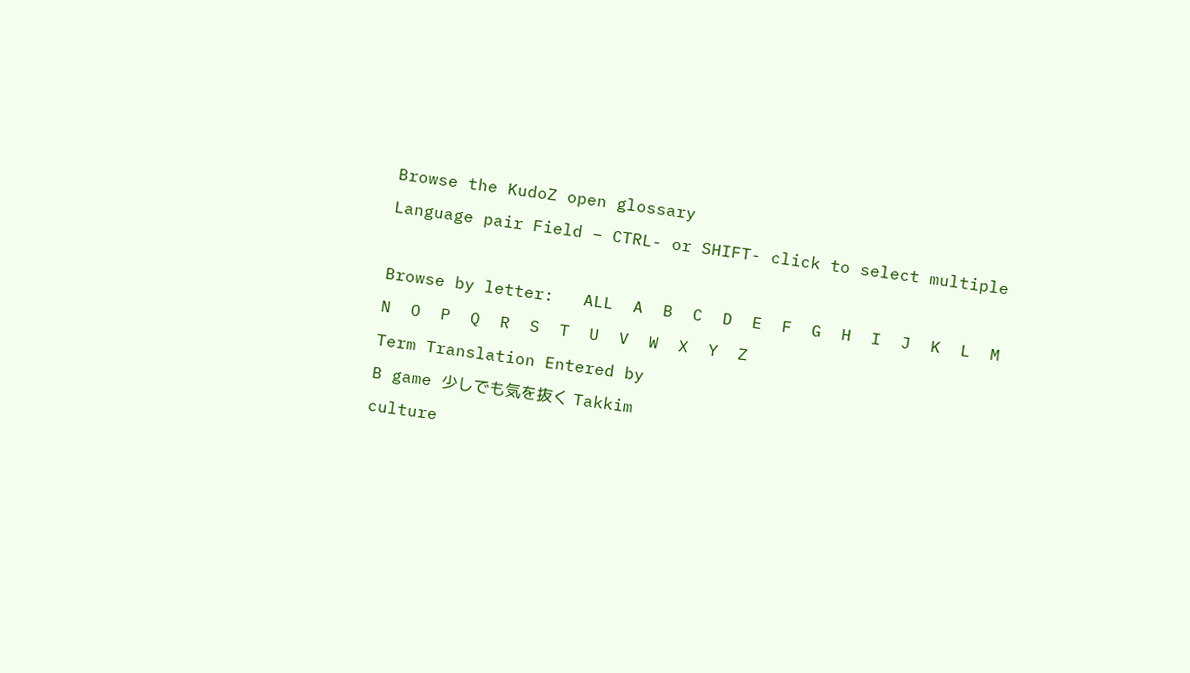Browse the KudoZ open glossary
Language pair Field – CTRL- or SHIFT- click to select multiple

Browse by letter:   ALL  A  B  C  D  E  F  G  H  I  J  K  L  M  N  O  P  Q  R  S  T  U  V  W  X  Y  Z
Term Translation Entered by
B game 少しでも気を抜く Takkim
culture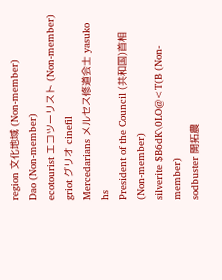region 文化地域 (Non-member)
Dao (Non-member)
ecotourist エコツーリスト (Non-member)
griot グリオ cinefil
Mercedarians メルセス修道会士 yasuko hs
President of the Council (共和国)首相 (Non-member)
silverite $B6dK\0LO@<T(B (Non-member)
sodbuster 開拓農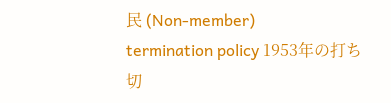民 (Non-member)
termination policy 1953年の打ち切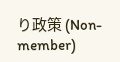り政策 (Non-member)